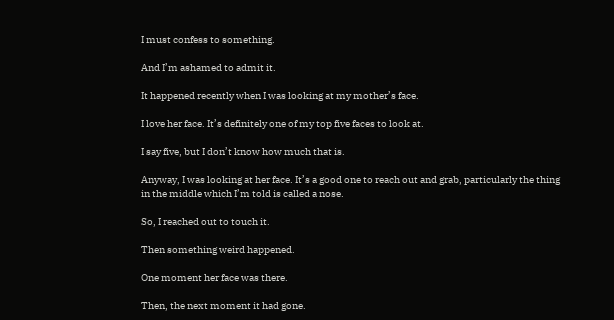I must confess to something.

And I’m ashamed to admit it.

It happened recently when I was looking at my mother’s face.

I love her face. It’s definitely one of my top five faces to look at.

I say five, but I don’t know how much that is.

Anyway, I was looking at her face. It’s a good one to reach out and grab, particularly the thing in the middle which I’m told is called a nose.

So, I reached out to touch it.

Then something weird happened.

One moment her face was there.

Then, the next moment it had gone.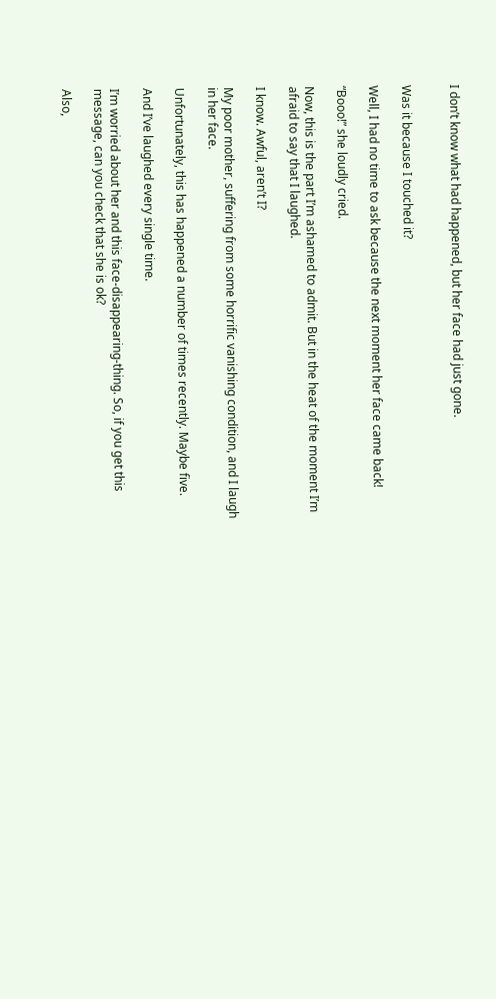I don’t know what had happened, but her face had just gone.


Was it because I touched it?

Well, I had no time to ask because the next moment her face came back!

“Booo!” she loudly cried.

Now, this is the part I’m ashamed to admit. But in the heat of the moment I’m afraid to say that I laughed.

I know. Awful, aren’t I?

My poor mother, suffering from some horrific vanishing condition, and I laugh in her face.

Unfortunately, this has happened a number of times recently. Maybe five.

And I’ve laughed every single time.

I’m worried about her and this face-disappearing-thing. So, if you get this message, can you check that she is ok?

Also,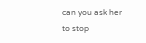can you ask her to stop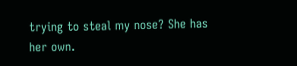trying to steal my nose? She has her own.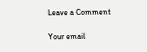Leave a Comment

Your email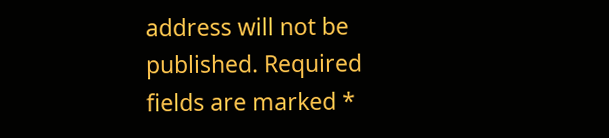address will not be published. Required fields are marked *